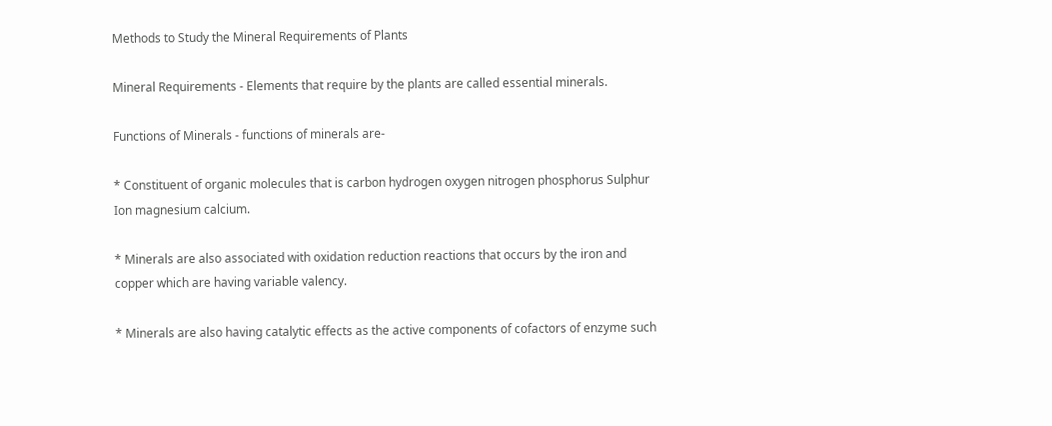Methods to Study the Mineral Requirements of Plants

Mineral Requirements - Elements that require by the plants are called essential minerals.

Functions of Minerals - functions of minerals are-

* Constituent of organic molecules that is carbon hydrogen oxygen nitrogen phosphorus Sulphur Ion magnesium calcium.

* Minerals are also associated with oxidation reduction reactions that occurs by the iron and copper which are having variable valency.

* Minerals are also having catalytic effects as the active components of cofactors of enzyme such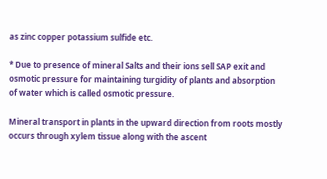as zinc copper potassium sulfide etc.

* Due to presence of mineral Salts and their ions sell SAP exit and osmotic pressure for maintaining turgidity of plants and absorption of water which is called osmotic pressure.

Mineral transport in plants in the upward direction from roots mostly occurs through xylem tissue along with the ascent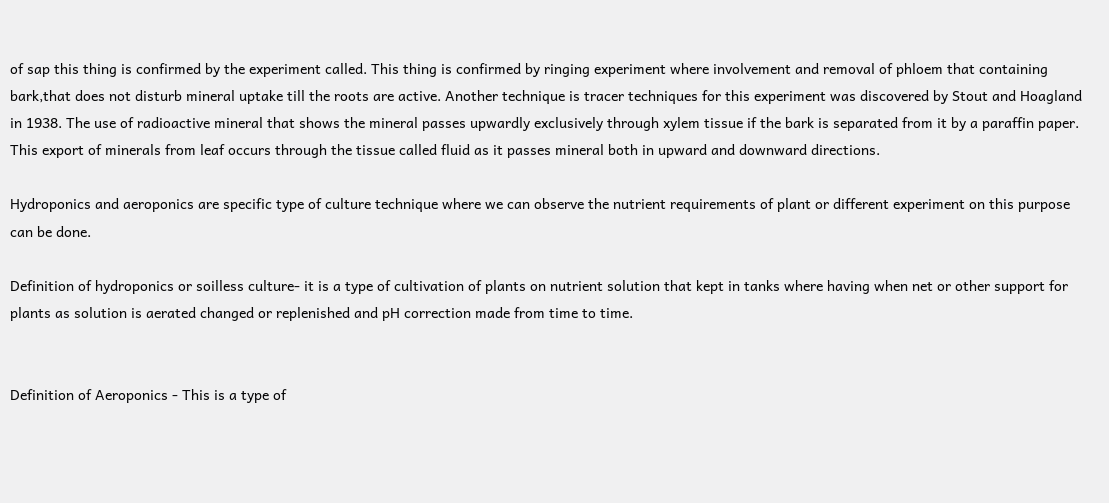of sap this thing is confirmed by the experiment called. This thing is confirmed by ringing experiment where involvement and removal of phloem that containing bark,that does not disturb mineral uptake till the roots are active. Another technique is tracer techniques for this experiment was discovered by Stout and Hoagland in 1938. The use of radioactive mineral that shows the mineral passes upwardly exclusively through xylem tissue if the bark is separated from it by a paraffin paper. This export of minerals from leaf occurs through the tissue called fluid as it passes mineral both in upward and downward directions.

Hydroponics and aeroponics are specific type of culture technique where we can observe the nutrient requirements of plant or different experiment on this purpose can be done.

Definition of hydroponics or soilless culture- it is a type of cultivation of plants on nutrient solution that kept in tanks where having when net or other support for plants as solution is aerated changed or replenished and pH correction made from time to time.


Definition of Aeroponics - This is a type of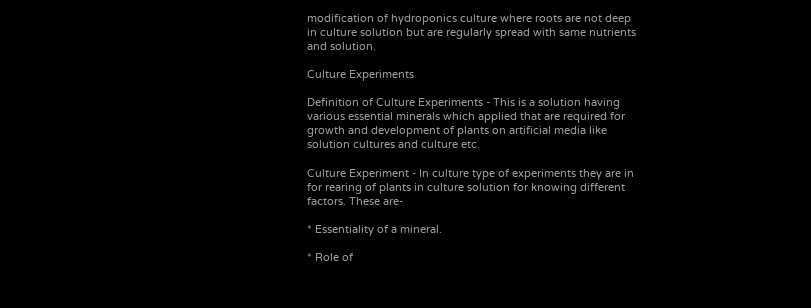modification of hydroponics culture where roots are not deep in culture solution but are regularly spread with same nutrients and solution.

Culture Experiments

Definition of Culture Experiments - This is a solution having various essential minerals which applied that are required for growth and development of plants on artificial media like solution cultures and culture etc.

Culture Experiment - In culture type of experiments they are in for rearing of plants in culture solution for knowing different factors. These are-

* Essentiality of a mineral.

* Role of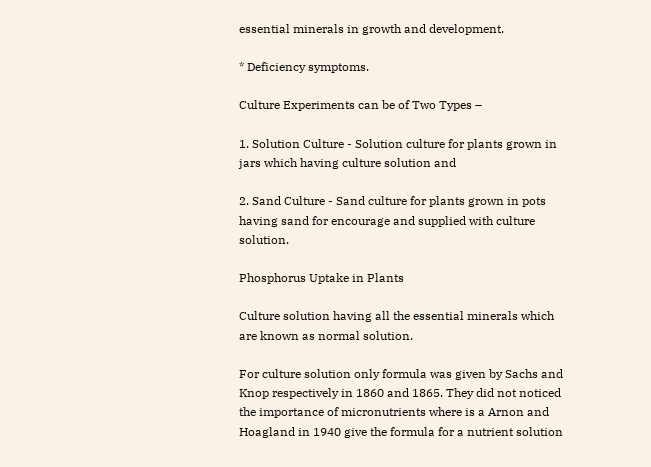essential minerals in growth and development.

* Deficiency symptoms.

Culture Experiments can be of Two Types –

1. Solution Culture - Solution culture for plants grown in jars which having culture solution and

2. Sand Culture - Sand culture for plants grown in pots having sand for encourage and supplied with culture solution.

Phosphorus Uptake in Plants

Culture solution having all the essential minerals which are known as normal solution.

For culture solution only formula was given by Sachs and Knop respectively in 1860 and 1865. They did not noticed the importance of micronutrients where is a Arnon and Hoagland in 1940 give the formula for a nutrient solution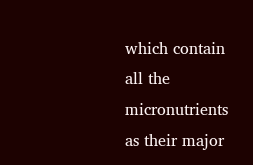which contain all the micronutrients as their major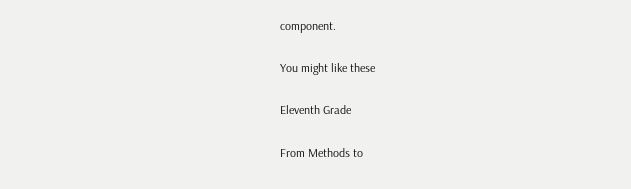component.

You might like these

Eleventh Grade

From Methods to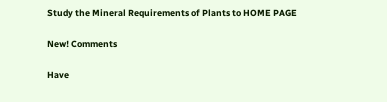Study the Mineral Requirements of Plants to HOME PAGE

New! Comments

Have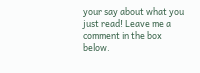your say about what you just read! Leave me a comment in the box below.